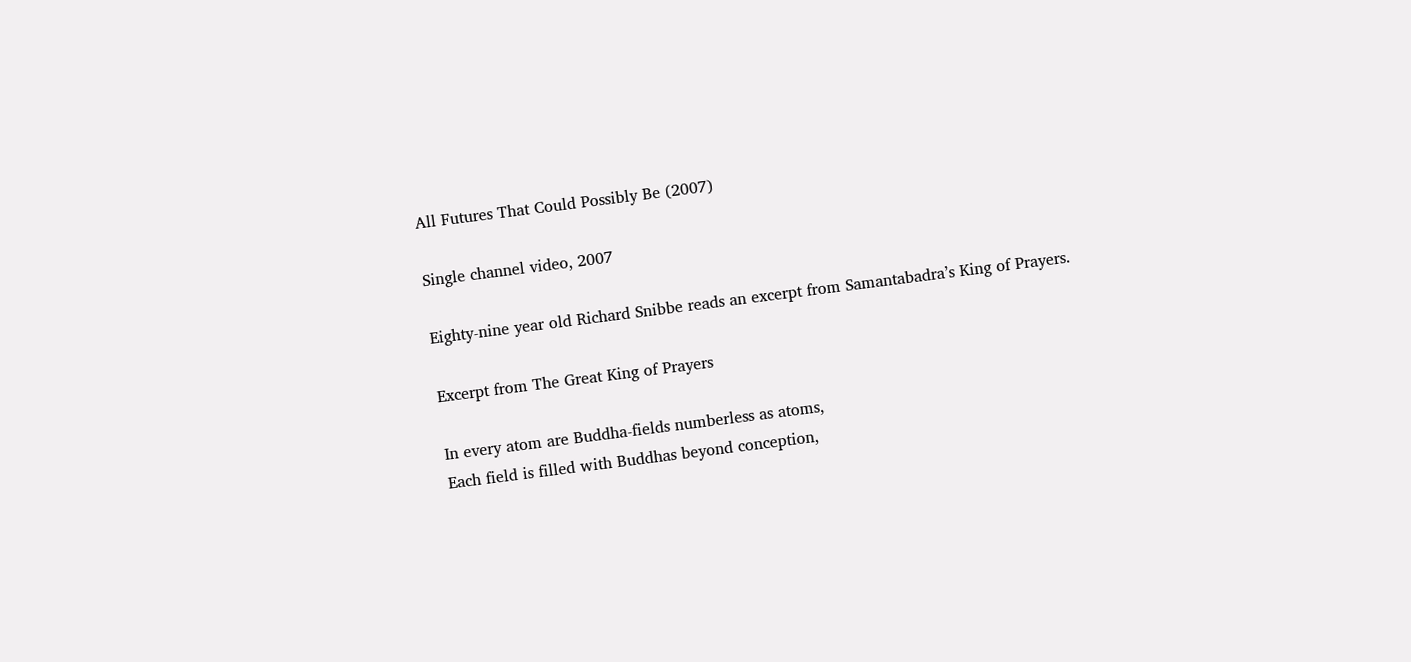All Futures That Could Possibly Be (2007)

Single channel video, 2007

Eighty-nine year old Richard Snibbe reads an excerpt from Samantabadra’s King of Prayers.

Excerpt from The Great King of Prayers

In every atom are Buddha-fields numberless as atoms,
Each field is filled with Buddhas beyond conception,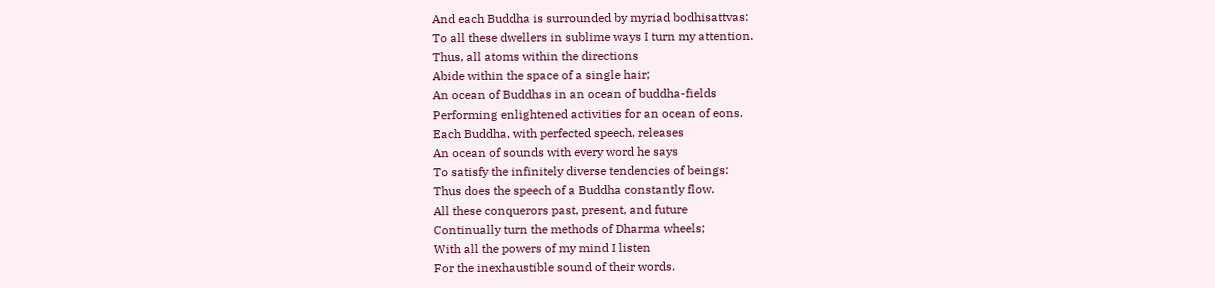And each Buddha is surrounded by myriad bodhisattvas:
To all these dwellers in sublime ways I turn my attention.
Thus, all atoms within the directions
Abide within the space of a single hair;
An ocean of Buddhas in an ocean of buddha-fields
Performing enlightened activities for an ocean of eons.
Each Buddha, with perfected speech, releases
An ocean of sounds with every word he says
To satisfy the infinitely diverse tendencies of beings:
Thus does the speech of a Buddha constantly flow.
All these conquerors past, present, and future
Continually turn the methods of Dharma wheels;
With all the powers of my mind I listen
For the inexhaustible sound of their words.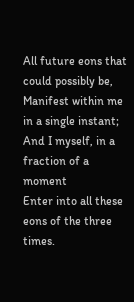All future eons that could possibly be,
Manifest within me in a single instant;
And I myself, in a fraction of a moment
Enter into all these eons of the three times.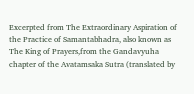Excerpted from The Extraordinary Aspiration of the Practice of Samantabhadra, also known as The King of Prayers,from the Gandavyuha chapter of the Avatamsaka Sutra (translated by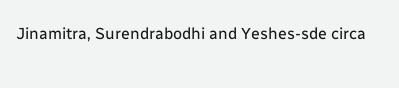Jinamitra, Surendrabodhi and Yeshes-sde circa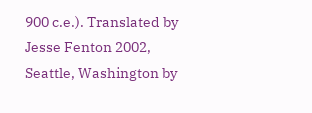900 c.e.). Translated by Jesse Fenton 2002, Seattle, Washington by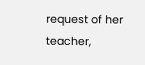request of her teacher,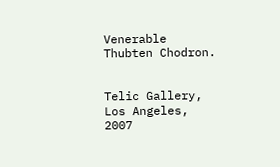Venerable Thubten Chodron.


Telic Gallery, Los Angeles, 2007